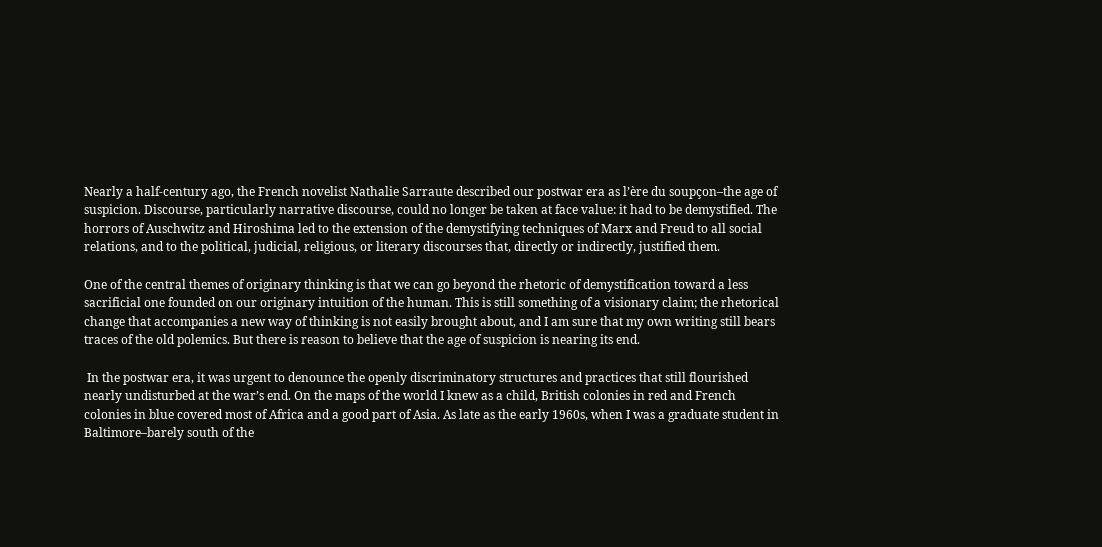Nearly a half-century ago, the French novelist Nathalie Sarraute described our postwar era as l’ère du soupçon–the age of suspicion. Discourse, particularly narrative discourse, could no longer be taken at face value: it had to be demystified. The horrors of Auschwitz and Hiroshima led to the extension of the demystifying techniques of Marx and Freud to all social relations, and to the political, judicial, religious, or literary discourses that, directly or indirectly, justified them.

One of the central themes of originary thinking is that we can go beyond the rhetoric of demystification toward a less sacrificial one founded on our originary intuition of the human. This is still something of a visionary claim; the rhetorical change that accompanies a new way of thinking is not easily brought about, and I am sure that my own writing still bears traces of the old polemics. But there is reason to believe that the age of suspicion is nearing its end.

 In the postwar era, it was urgent to denounce the openly discriminatory structures and practices that still flourished nearly undisturbed at the war’s end. On the maps of the world I knew as a child, British colonies in red and French colonies in blue covered most of Africa and a good part of Asia. As late as the early 1960s, when I was a graduate student in Baltimore–barely south of the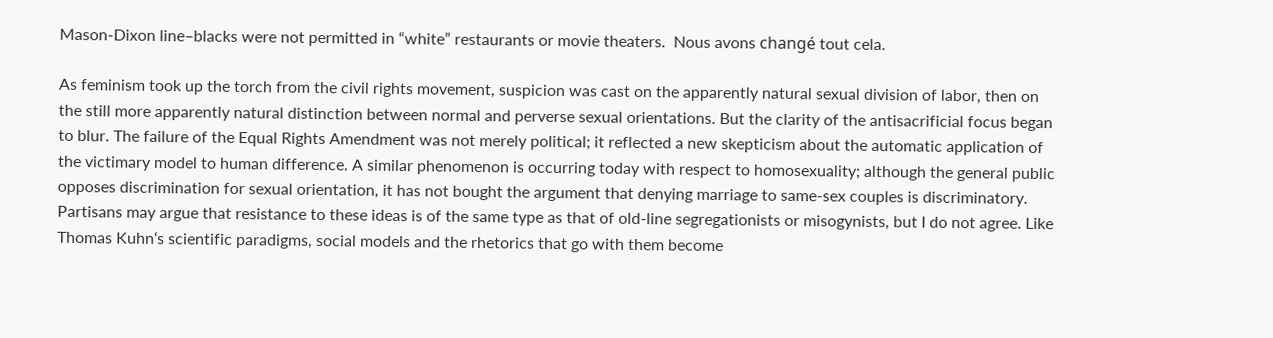Mason-Dixon line–blacks were not permitted in “white” restaurants or movie theaters.  Nous avons changé tout cela.

As feminism took up the torch from the civil rights movement, suspicion was cast on the apparently natural sexual division of labor, then on the still more apparently natural distinction between normal and perverse sexual orientations. But the clarity of the antisacrificial focus began to blur. The failure of the Equal Rights Amendment was not merely political; it reflected a new skepticism about the automatic application of the victimary model to human difference. A similar phenomenon is occurring today with respect to homosexuality; although the general public opposes discrimination for sexual orientation, it has not bought the argument that denying marriage to same-sex couples is discriminatory. Partisans may argue that resistance to these ideas is of the same type as that of old-line segregationists or misogynists, but I do not agree. Like Thomas Kuhn‘s scientific paradigms, social models and the rhetorics that go with them become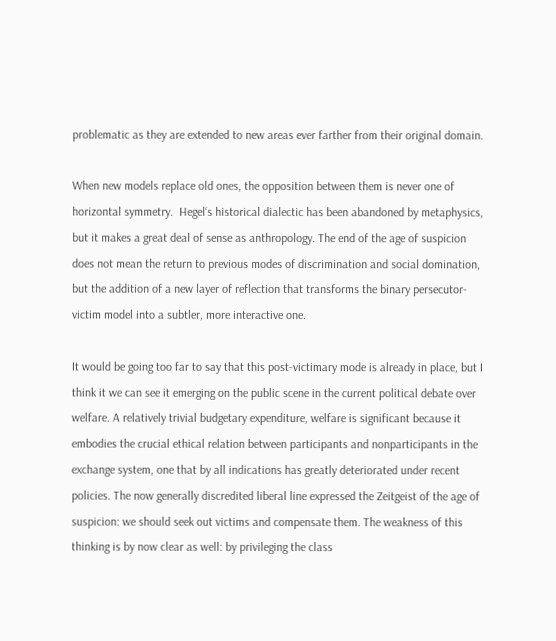problematic as they are extended to new areas ever farther from their original domain.

When new models replace old ones, the opposition between them is never one of horizontal symmetry.  Hegel‘s historical dialectic has been abandoned by metaphysics, but it makes a great deal of sense as anthropology. The end of the age of suspicion does not mean the return to previous modes of discrimination and social domination, but the addition of a new layer of reflection that transforms the binary persecutor-victim model into a subtler, more interactive one.

It would be going too far to say that this post-victimary mode is already in place, but I think it we can see it emerging on the public scene in the current political debate over welfare. A relatively trivial budgetary expenditure, welfare is significant because it embodies the crucial ethical relation between participants and nonparticipants in the exchange system, one that by all indications has greatly deteriorated under recent policies. The now generally discredited liberal line expressed the Zeitgeist of the age of suspicion: we should seek out victims and compensate them. The weakness of this thinking is by now clear as well: by privileging the class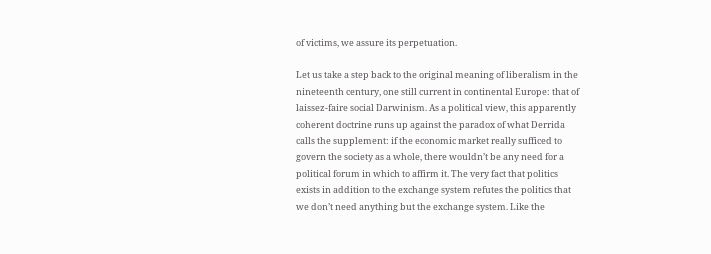of victims, we assure its perpetuation.

Let us take a step back to the original meaning of liberalism in the nineteenth century, one still current in continental Europe: that of laissez-faire social Darwinism. As a political view, this apparently coherent doctrine runs up against the paradox of what Derrida calls the supplement: if the economic market really sufficed to govern the society as a whole, there wouldn’t be any need for a political forum in which to affirm it. The very fact that politics exists in addition to the exchange system refutes the politics that we don’t need anything but the exchange system. Like the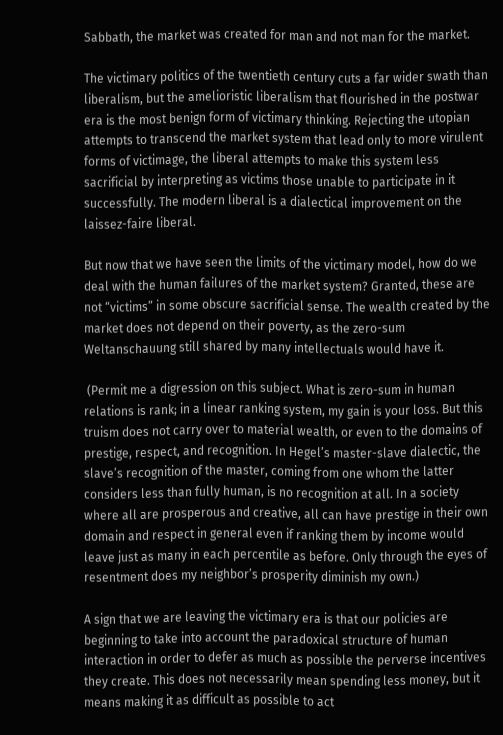Sabbath, the market was created for man and not man for the market.

The victimary politics of the twentieth century cuts a far wider swath than liberalism, but the amelioristic liberalism that flourished in the postwar era is the most benign form of victimary thinking. Rejecting the utopian attempts to transcend the market system that lead only to more virulent forms of victimage, the liberal attempts to make this system less sacrificial by interpreting as victims those unable to participate in it successfully. The modern liberal is a dialectical improvement on the laissez-faire liberal.

But now that we have seen the limits of the victimary model, how do we deal with the human failures of the market system? Granted, these are not “victims” in some obscure sacrificial sense. The wealth created by the market does not depend on their poverty, as the zero-sum Weltanschauung still shared by many intellectuals would have it.

 (Permit me a digression on this subject. What is zero-sum in human relations is rank; in a linear ranking system, my gain is your loss. But this truism does not carry over to material wealth, or even to the domains of prestige, respect, and recognition. In Hegel’s master-slave dialectic, the slave’s recognition of the master, coming from one whom the latter considers less than fully human, is no recognition at all. In a society where all are prosperous and creative, all can have prestige in their own domain and respect in general even if ranking them by income would leave just as many in each percentile as before. Only through the eyes of resentment does my neighbor’s prosperity diminish my own.)

A sign that we are leaving the victimary era is that our policies are beginning to take into account the paradoxical structure of human interaction in order to defer as much as possible the perverse incentives they create. This does not necessarily mean spending less money, but it means making it as difficult as possible to act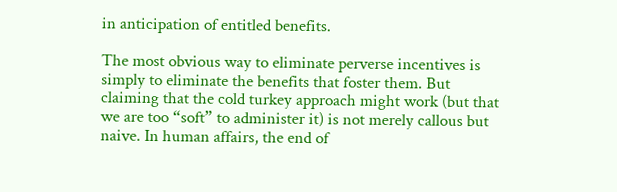in anticipation of entitled benefits.

The most obvious way to eliminate perverse incentives is simply to eliminate the benefits that foster them. But claiming that the cold turkey approach might work (but that we are too “soft” to administer it) is not merely callous but naive. In human affairs, the end of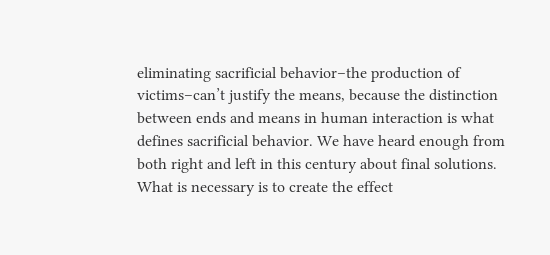eliminating sacrificial behavior–the production of victims–can’t justify the means, because the distinction between ends and means in human interaction is what defines sacrificial behavior. We have heard enough from both right and left in this century about final solutions. What is necessary is to create the effect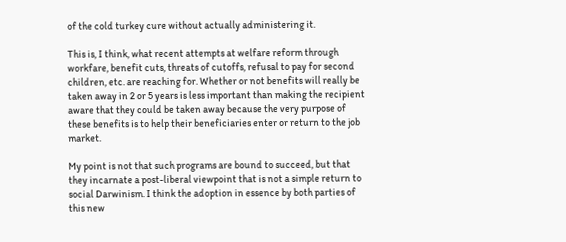of the cold turkey cure without actually administering it.

This is, I think, what recent attempts at welfare reform through workfare, benefit cuts, threats of cutoffs, refusal to pay for second children, etc. are reaching for. Whether or not benefits will really be taken away in 2 or 5 years is less important than making the recipient aware that they could be taken away because the very purpose of these benefits is to help their beneficiaries enter or return to the job market.

My point is not that such programs are bound to succeed, but that they incarnate a post-liberal viewpoint that is not a simple return to social Darwinism. I think the adoption in essence by both parties of this new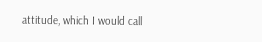attitude, which I would call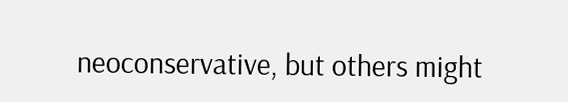neoconservative, but others might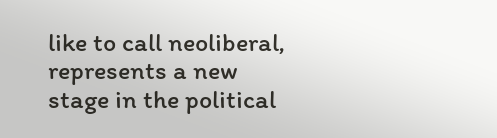like to call neoliberal, represents a new stage in the political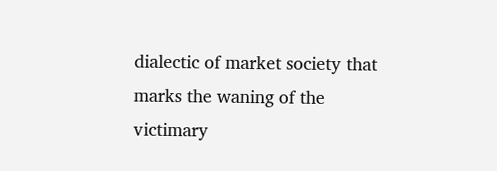dialectic of market society that marks the waning of the victimary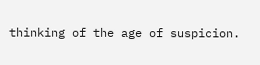thinking of the age of suspicion.